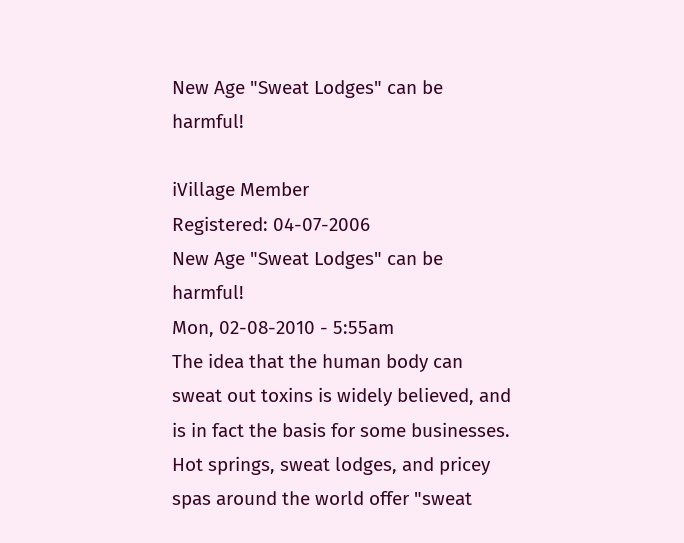New Age "Sweat Lodges" can be harmful!

iVillage Member
Registered: 04-07-2006
New Age "Sweat Lodges" can be harmful!
Mon, 02-08-2010 - 5:55am
The idea that the human body can sweat out toxins is widely believed, and is in fact the basis for some businesses. Hot springs, sweat lodges, and pricey spas around the world offer "sweat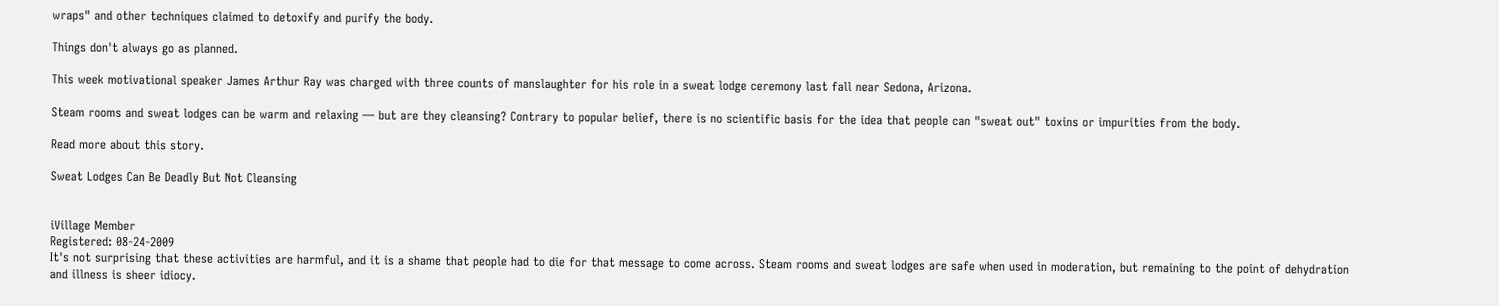wraps" and other techniques claimed to detoxify and purify the body.

Things don't always go as planned.

This week motivational speaker James Arthur Ray was charged with three counts of manslaughter for his role in a sweat lodge ceremony last fall near Sedona, Arizona.

Steam rooms and sweat lodges can be warm and relaxing — but are they cleansing? Contrary to popular belief, there is no scientific basis for the idea that people can "sweat out" toxins or impurities from the body.

Read more about this story.

Sweat Lodges Can Be Deadly But Not Cleansing


iVillage Member
Registered: 08-24-2009
It's not surprising that these activities are harmful, and it is a shame that people had to die for that message to come across. Steam rooms and sweat lodges are safe when used in moderation, but remaining to the point of dehydration and illness is sheer idiocy.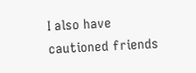I also have cautioned friends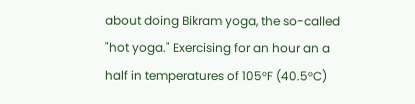about doing Bikram yoga, the so-called "hot yoga." Exercising for an hour an a half in temperatures of 105°F (40.5°C)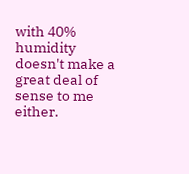with 40% humidity doesn't make a great deal of sense to me either.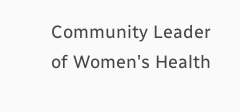Community Leader of Women's Health